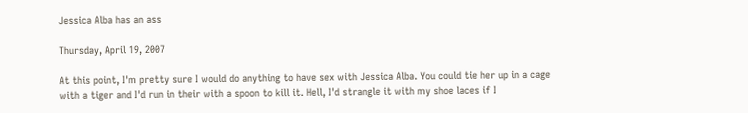Jessica Alba has an ass

Thursday, April 19, 2007

At this point, I'm pretty sure I would do anything to have sex with Jessica Alba. You could tie her up in a cage with a tiger and I'd run in their with a spoon to kill it. Hell, I'd strangle it with my shoe laces if I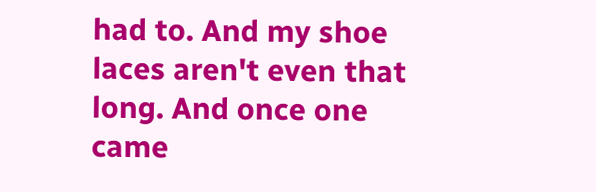had to. And my shoe laces aren't even that long. And once one came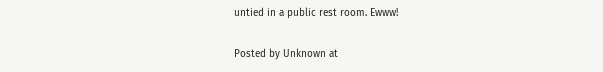untied in a public rest room. Ewww!

Posted by Unknown at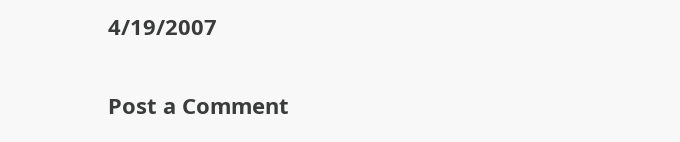4/19/2007

Post a Comment